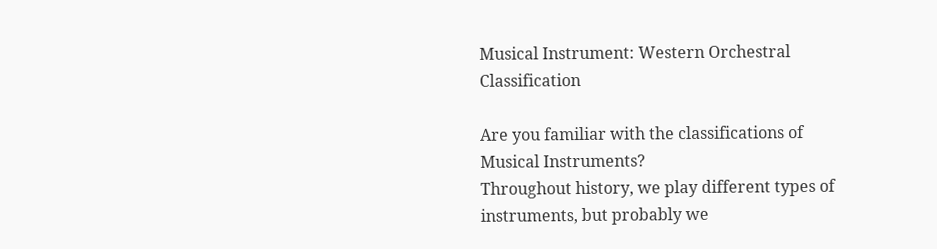Musical Instrument: Western Orchestral Classification

Are you familiar with the classifications of Musical Instruments?
Throughout history, we play different types of instruments, but probably we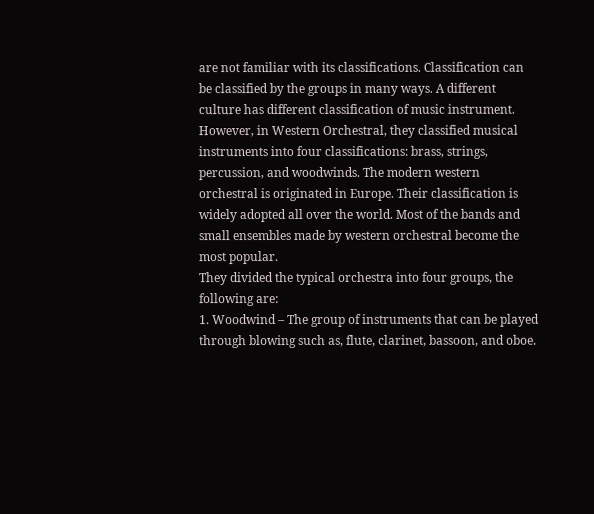are not familiar with its classifications. Classification can be classified by the groups in many ways. A different culture has different classification of music instrument. However, in Western Orchestral, they classified musical instruments into four classifications: brass, strings, percussion, and woodwinds. The modern western orchestral is originated in Europe. Their classification is widely adopted all over the world. Most of the bands and small ensembles made by western orchestral become the most popular.
They divided the typical orchestra into four groups, the following are:
1. Woodwind – The group of instruments that can be played through blowing such as, flute, clarinet, bassoon, and oboe.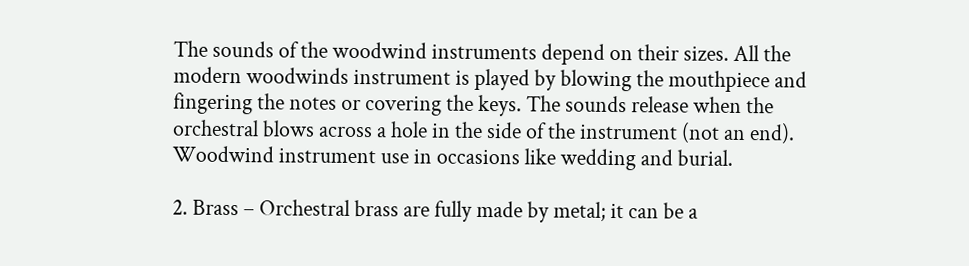The sounds of the woodwind instruments depend on their sizes. All the modern woodwinds instrument is played by blowing the mouthpiece and fingering the notes or covering the keys. The sounds release when the orchestral blows across a hole in the side of the instrument (not an end). Woodwind instrument use in occasions like wedding and burial.

2. Brass – Orchestral brass are fully made by metal; it can be a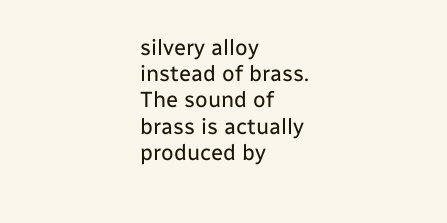silvery alloy instead of brass. The sound of brass is actually produced by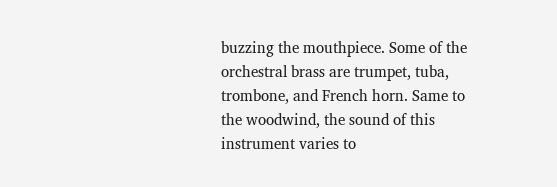buzzing the mouthpiece. Some of the orchestral brass are trumpet, tuba, trombone, and French horn. Same to the woodwind, the sound of this instrument varies to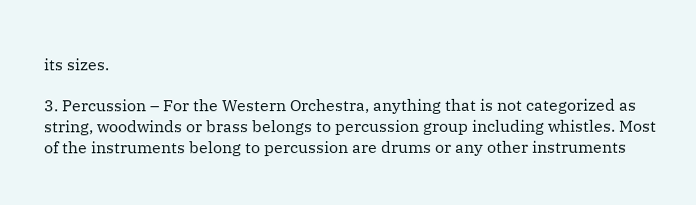its sizes.

3. Percussion – For the Western Orchestra, anything that is not categorized as string, woodwinds or brass belongs to percussion group including whistles. Most of the instruments belong to percussion are drums or any other instruments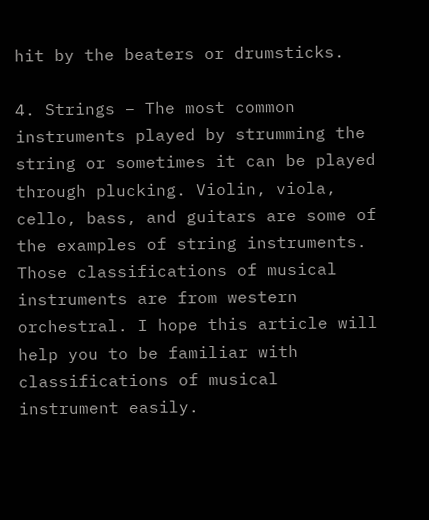hit by the beaters or drumsticks.

4. Strings – The most common instruments played by strumming the string or sometimes it can be played through plucking. Violin, viola, cello, bass, and guitars are some of the examples of string instruments.
Those classifications of musical instruments are from western orchestral. I hope this article will help you to be familiar with classifications of musical instrument easily.